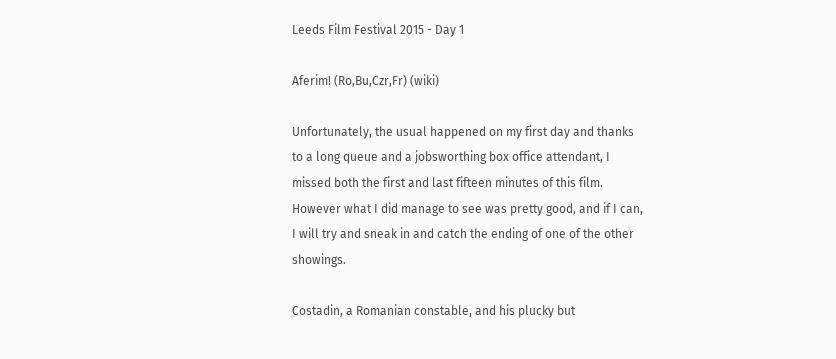Leeds Film Festival 2015 - Day 1

Aferim! (Ro,Bu,Czr,Fr) (wiki)

Unfortunately, the usual happened on my first day and thanks to a long queue and a jobsworthing box office attendant, I missed both the first and last fifteen minutes of this film.  However what I did manage to see was pretty good, and if I can, I will try and sneak in and catch the ending of one of the other showings.

Costadin, a Romanian constable, and his plucky but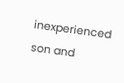inexperienced son and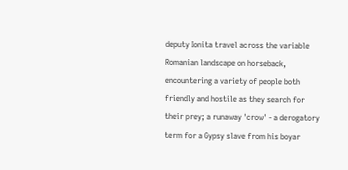deputy Ionita travel across the variable Romanian landscape on horseback, encountering a variety of people both friendly and hostile as they search for their prey; a runaway 'crow' - a derogatory term for a Gypsy slave from his boyar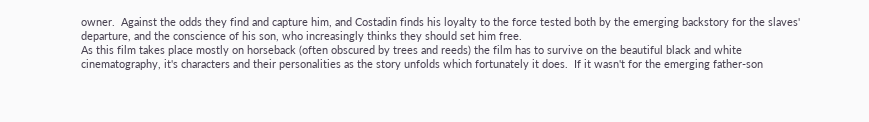owner.  Against the odds they find and capture him, and Costadin finds his loyalty to the force tested both by the emerging backstory for the slaves' departure, and the conscience of his son, who increasingly thinks they should set him free.
As this film takes place mostly on horseback (often obscured by trees and reeds) the film has to survive on the beautiful black and white cinematography, it's characters and their personalities as the story unfolds which fortunately it does.  If it wasn't for the emerging father-son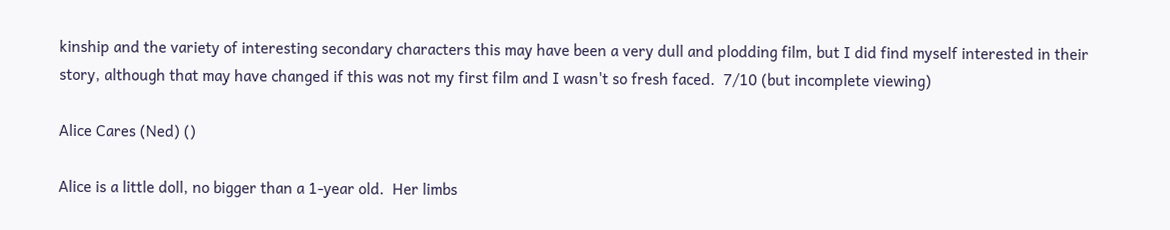kinship and the variety of interesting secondary characters this may have been a very dull and plodding film, but I did find myself interested in their story, although that may have changed if this was not my first film and I wasn't so fresh faced.  7/10 (but incomplete viewing)

Alice Cares (Ned) ()

Alice is a little doll, no bigger than a 1-year old.  Her limbs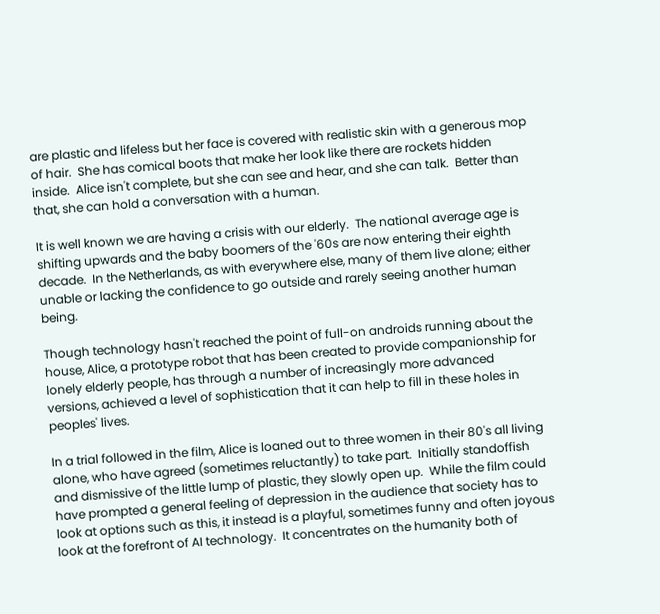are plastic and lifeless but her face is covered with realistic skin with a generous mop of hair.  She has comical boots that make her look like there are rockets hidden inside.  Alice isn't complete, but she can see and hear, and she can talk.  Better than that, she can hold a conversation with a human.

It is well known we are having a crisis with our elderly.  The national average age is shifting upwards and the baby boomers of the '60s are now entering their eighth decade.  In the Netherlands, as with everywhere else, many of them live alone; either unable or lacking the confidence to go outside and rarely seeing another human being.

Though technology hasn't reached the point of full-on androids running about the house, Alice, a prototype robot that has been created to provide companionship for lonely elderly people, has through a number of increasingly more advanced versions, achieved a level of sophistication that it can help to fill in these holes in peoples' lives.

In a trial followed in the film, Alice is loaned out to three women in their 80's all living alone, who have agreed (sometimes reluctantly) to take part.  Initially standoffish and dismissive of the little lump of plastic, they slowly open up.  While the film could have prompted a general feeling of depression in the audience that society has to look at options such as this, it instead is a playful, sometimes funny and often joyous look at the forefront of AI technology.  It concentrates on the humanity both of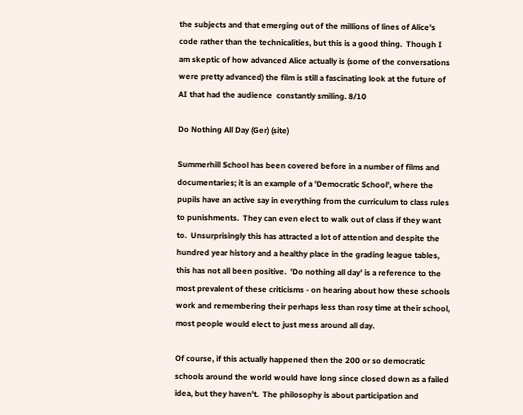the subjects and that emerging out of the millions of lines of Alice's code rather than the technicalities, but this is a good thing.  Though I am skeptic of how advanced Alice actually is (some of the conversations were pretty advanced) the film is still a fascinating look at the future of AI that had the audience  constantly smiling. 8/10

Do Nothing All Day (Ger) (site)

Summerhill School has been covered before in a number of films and documentaries; it is an example of a 'Democratic School', where the pupils have an active say in everything from the curriculum to class rules to punishments.  They can even elect to walk out of class if they want to.  Unsurprisingly this has attracted a lot of attention and despite the hundred year history and a healthy place in the grading league tables, this has not all been positive.  'Do nothing all day' is a reference to the most prevalent of these criticisms - on hearing about how these schools work and remembering their perhaps less than rosy time at their school, most people would elect to just mess around all day.

Of course, if this actually happened then the 200 or so democratic schools around the world would have long since closed down as a failed idea, but they haven't.  The philosophy is about participation and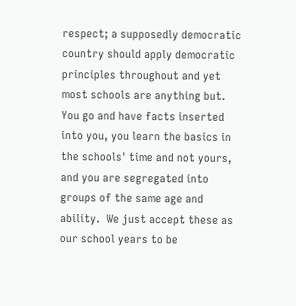respect; a supposedly democratic country should apply democratic principles throughout and yet most schools are anything but.  You go and have facts inserted into you, you learn the basics in the schools' time and not yours, and you are segregated into groups of the same age and ability.  We just accept these as our school years to be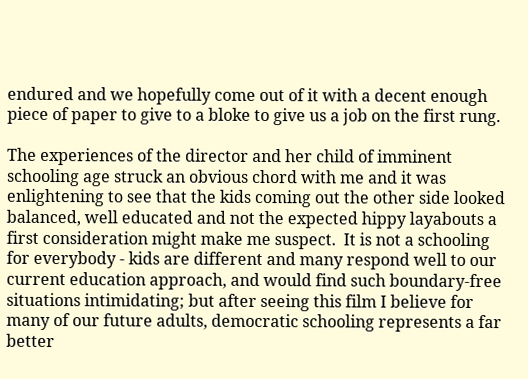endured and we hopefully come out of it with a decent enough piece of paper to give to a bloke to give us a job on the first rung.

The experiences of the director and her child of imminent schooling age struck an obvious chord with me and it was enlightening to see that the kids coming out the other side looked balanced, well educated and not the expected hippy layabouts a first consideration might make me suspect.  It is not a schooling for everybody - kids are different and many respond well to our current education approach, and would find such boundary-free situations intimidating; but after seeing this film I believe for many of our future adults, democratic schooling represents a far better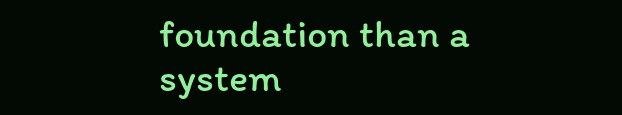foundation than a system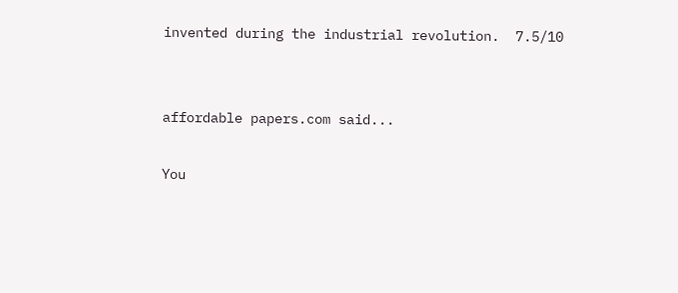invented during the industrial revolution.  7.5/10


affordable papers.com said...

You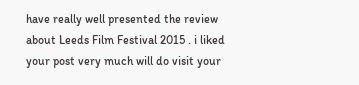have really well presented the review about Leeds Film Festival 2015 . i liked your post very much will do visit your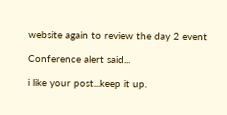website again to review the day 2 event

Conference alert said...

i like your post...keep it up.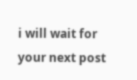i will wait for your next post